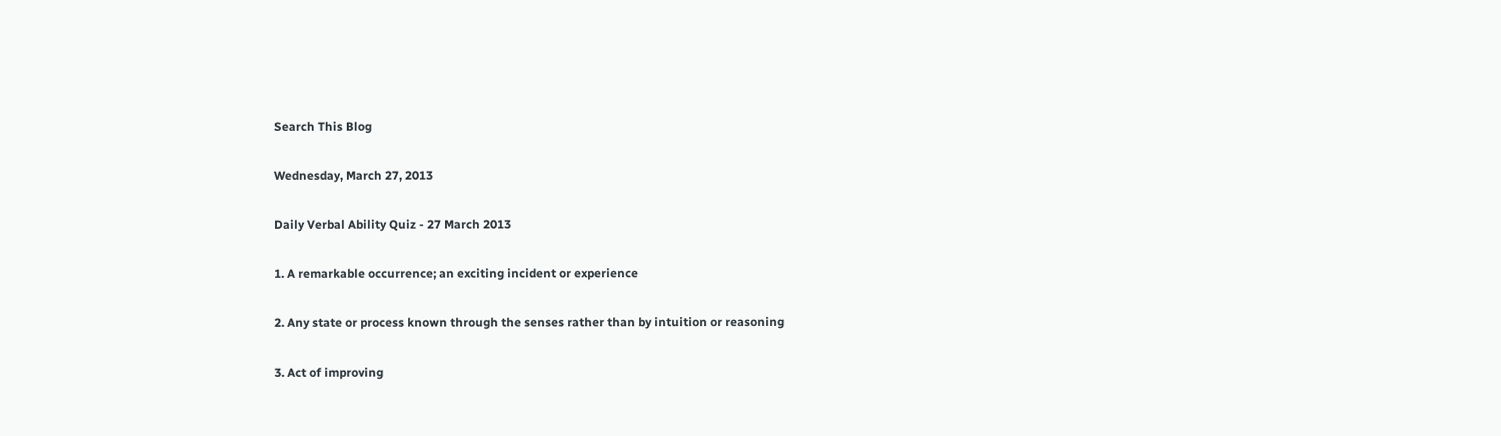Search This Blog

Wednesday, March 27, 2013

Daily Verbal Ability Quiz - 27 March 2013

1. A remarkable occurrence; an exciting incident or experience

2. Any state or process known through the senses rather than by intuition or reasoning

3. Act of improving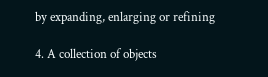by expanding, enlarging or refining

4. A collection of objects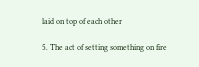laid on top of each other

5. The act of setting something on fire